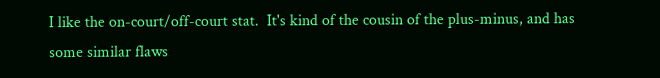I like the on-court/off-court stat.  It's kind of the cousin of the plus-minus, and has some similar flaws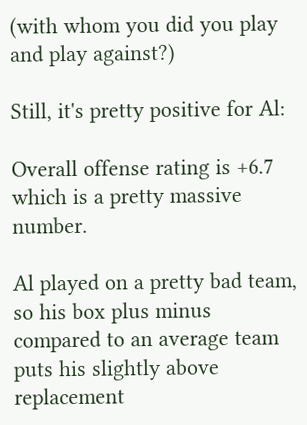(with whom you did you play and play against?)

Still, it's pretty positive for Al:

Overall offense rating is +6.7 which is a pretty massive number.

Al played on a pretty bad team, so his box plus minus compared to an average team puts his slightly above replacement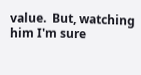value.  But, watching him I'm sure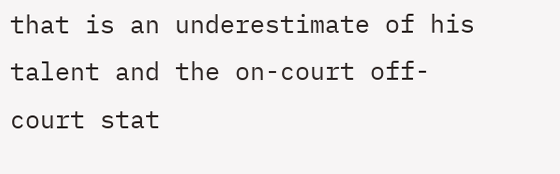that is an underestimate of his talent and the on-court off-court stat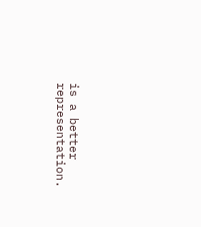is a better representation.